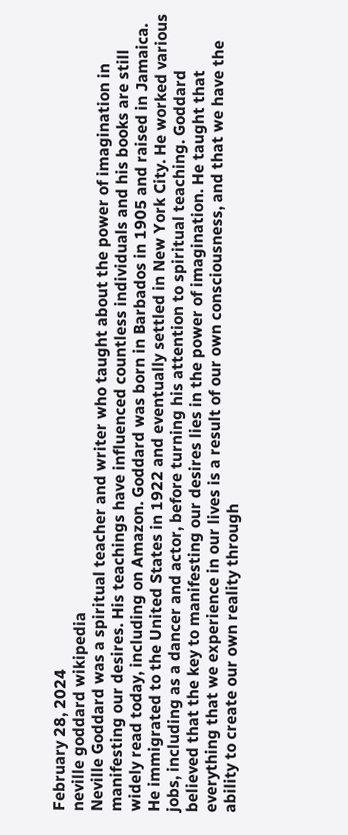February 28, 2024
neville goddard wikipedia
Neville Goddard was a spiritual teacher and writer who taught about the power of imagination in manifesting our desires. His teachings have influenced countless individuals and his books are still widely read today, including on Amazon. Goddard was born in Barbados in 1905 and raised in Jamaica. He immigrated to the United States in 1922 and eventually settled in New York City. He worked various jobs, including as a dancer and actor, before turning his attention to spiritual teaching. Goddard believed that the key to manifesting our desires lies in the power of imagination. He taught that everything that we experience in our lives is a result of our own consciousness, and that we have the ability to create our own reality through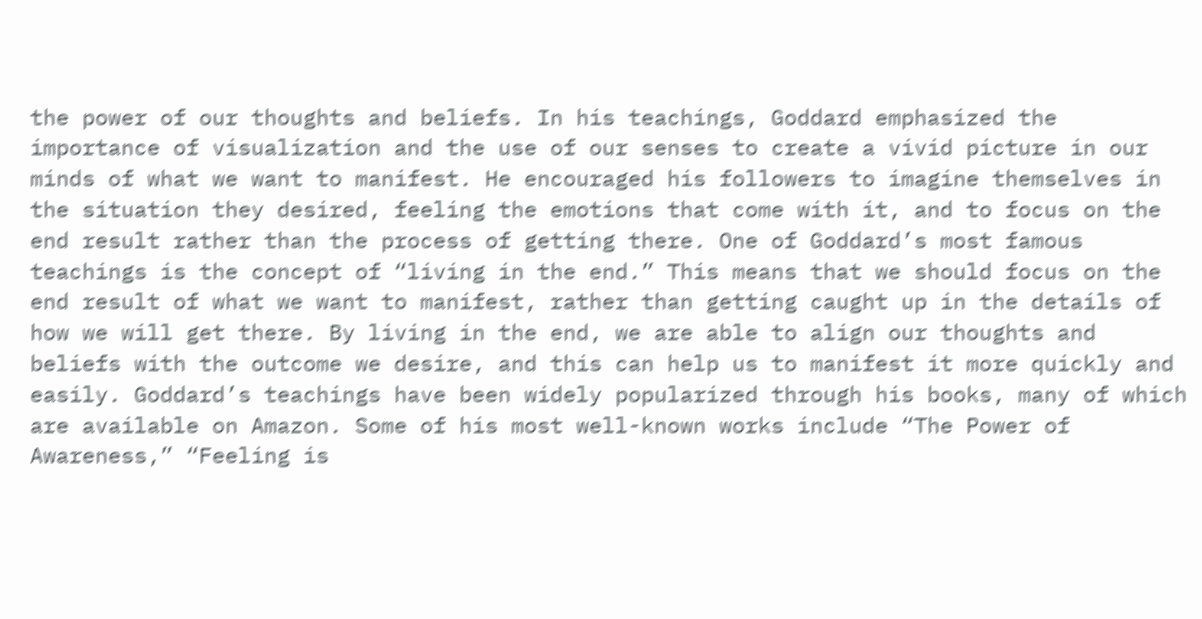the power of our thoughts and beliefs. In his teachings, Goddard emphasized the importance of visualization and the use of our senses to create a vivid picture in our minds of what we want to manifest. He encouraged his followers to imagine themselves in the situation they desired, feeling the emotions that come with it, and to focus on the end result rather than the process of getting there. One of Goddard’s most famous teachings is the concept of “living in the end.” This means that we should focus on the end result of what we want to manifest, rather than getting caught up in the details of how we will get there. By living in the end, we are able to align our thoughts and beliefs with the outcome we desire, and this can help us to manifest it more quickly and easily. Goddard’s teachings have been widely popularized through his books, many of which are available on Amazon. Some of his most well-known works include “The Power of Awareness,” “Feeling is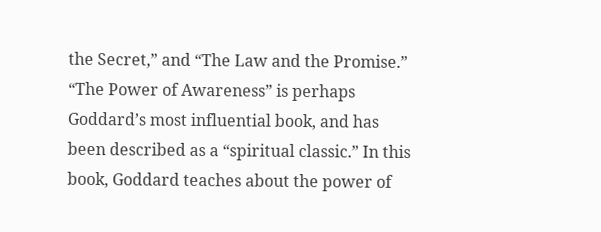the Secret,” and “The Law and the Promise.” “The Power of Awareness” is perhaps Goddard’s most influential book, and has been described as a “spiritual classic.” In this book, Goddard teaches about the power of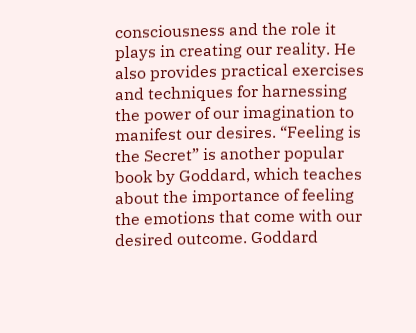consciousness and the role it plays in creating our reality. He also provides practical exercises and techniques for harnessing the power of our imagination to manifest our desires. “Feeling is the Secret” is another popular book by Goddard, which teaches about the importance of feeling the emotions that come with our desired outcome. Goddard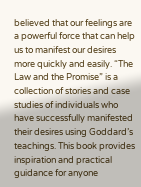believed that our feelings are a powerful force that can help us to manifest our desires more quickly and easily. “The Law and the Promise” is a collection of stories and case studies of individuals who have successfully manifested their desires using Goddard’s teachings. This book provides inspiration and practical guidance for anyone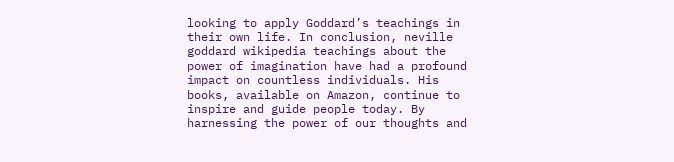looking to apply Goddard’s teachings in their own life. In conclusion, neville goddard wikipedia teachings about the power of imagination have had a profound impact on countless individuals. His books, available on Amazon, continue to inspire and guide people today. By harnessing the power of our thoughts and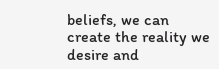beliefs, we can create the reality we desire and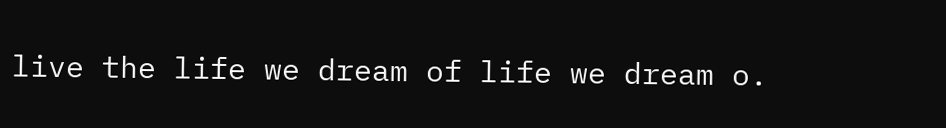live the life we dream of life we dream o.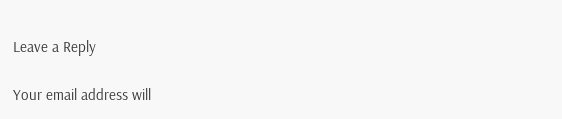Leave a Reply

Your email address will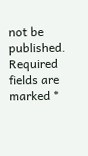not be published. Required fields are marked *